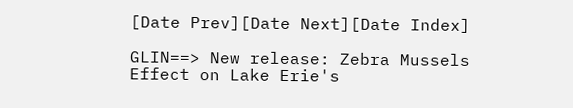[Date Prev][Date Next][Date Index]

GLIN==> New release: Zebra Mussels Effect on Lake Erie's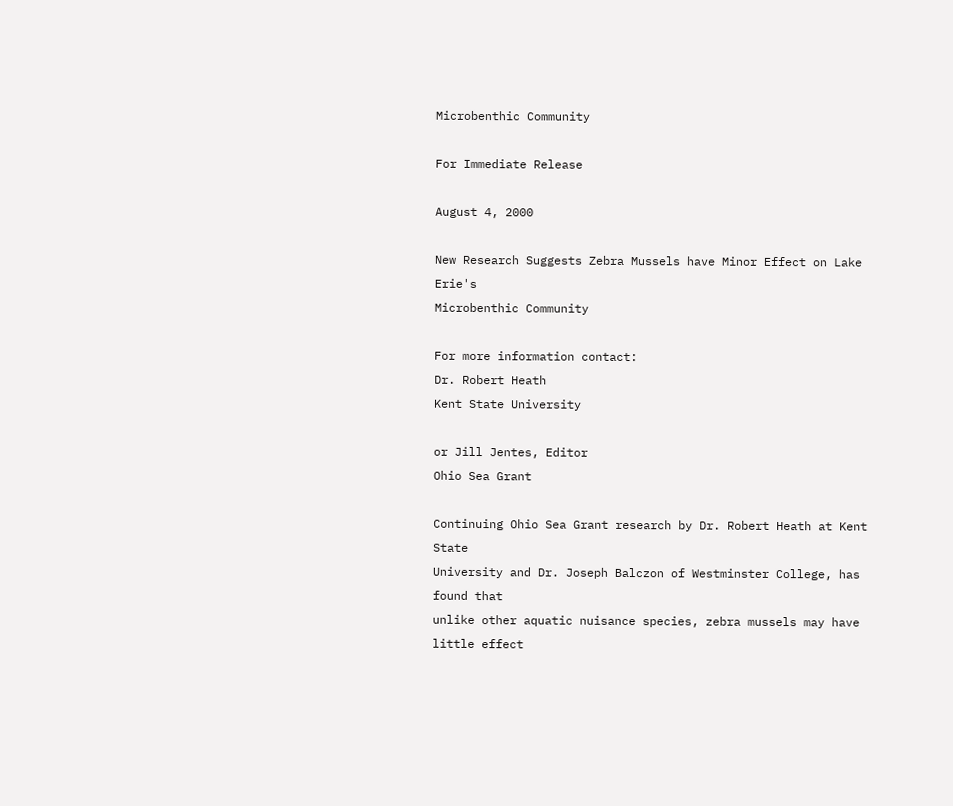Microbenthic Community

For Immediate Release

August 4, 2000

New Research Suggests Zebra Mussels have Minor Effect on Lake Erie's
Microbenthic Community

For more information contact:
Dr. Robert Heath
Kent State University

or Jill Jentes, Editor
Ohio Sea Grant

Continuing Ohio Sea Grant research by Dr. Robert Heath at Kent State
University and Dr. Joseph Balczon of Westminster College, has found that
unlike other aquatic nuisance species, zebra mussels may have little effect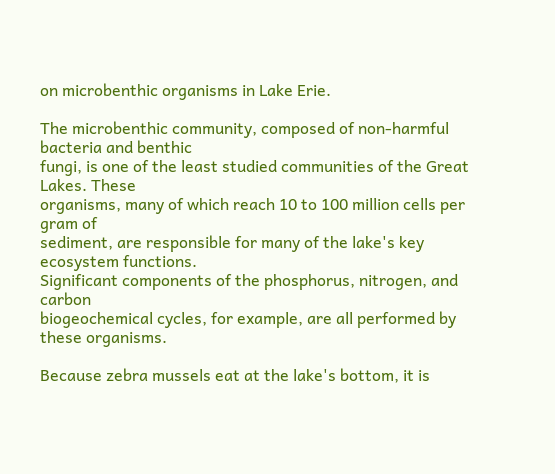on microbenthic organisms in Lake Erie.

The microbenthic community, composed of non-harmful bacteria and benthic
fungi, is one of the least studied communities of the Great Lakes. These
organisms, many of which reach 10 to 100 million cells per gram of
sediment, are responsible for many of the lake's key ecosystem functions.
Significant components of the phosphorus, nitrogen, and carbon
biogeochemical cycles, for example, are all performed by these organisms.

Because zebra mussels eat at the lake's bottom, it is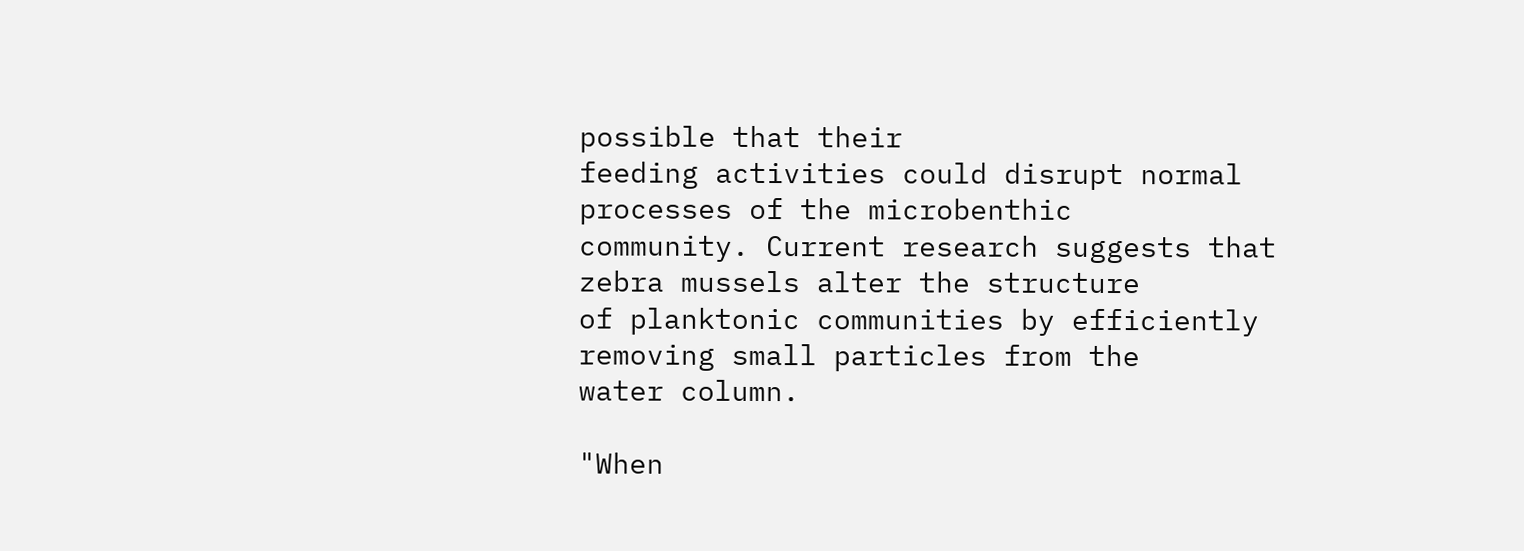possible that their
feeding activities could disrupt normal processes of the microbenthic
community. Current research suggests that zebra mussels alter the structure
of planktonic communities by efficiently removing small particles from the
water column.

"When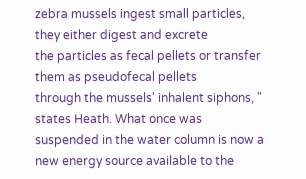zebra mussels ingest small particles, they either digest and excrete
the particles as fecal pellets or transfer them as pseudofecal pellets
through the mussels' inhalent siphons, " states Heath. What once was
suspended in the water column is now a new energy source available to the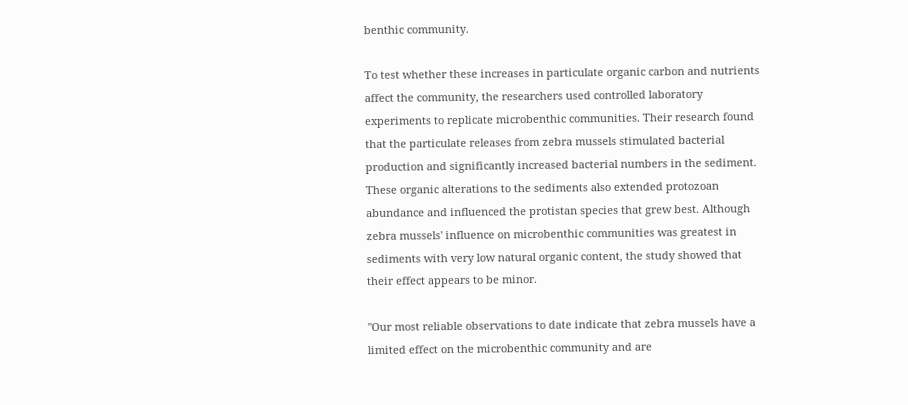benthic community.

To test whether these increases in particulate organic carbon and nutrients
affect the community, the researchers used controlled laboratory
experiments to replicate microbenthic communities. Their research found
that the particulate releases from zebra mussels stimulated bacterial
production and significantly increased bacterial numbers in the sediment.
These organic alterations to the sediments also extended protozoan
abundance and influenced the protistan species that grew best. Although
zebra mussels' influence on microbenthic communities was greatest in
sediments with very low natural organic content, the study showed that
their effect appears to be minor.

"Our most reliable observations to date indicate that zebra mussels have a
limited effect on the microbenthic community and are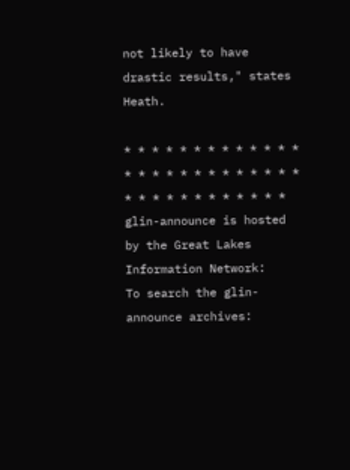not likely to have
drastic results," states Heath.

* * * * * * * * * * * * * * * * * * * * * * * * * * * * * * * * * * * * * *
glin-announce is hosted by the Great Lakes Information Network:
To search the glin-announce archives: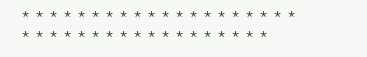* * * * * * * * * * * * * * * * * * * * * * * * * * * * * * * * * * * * * *